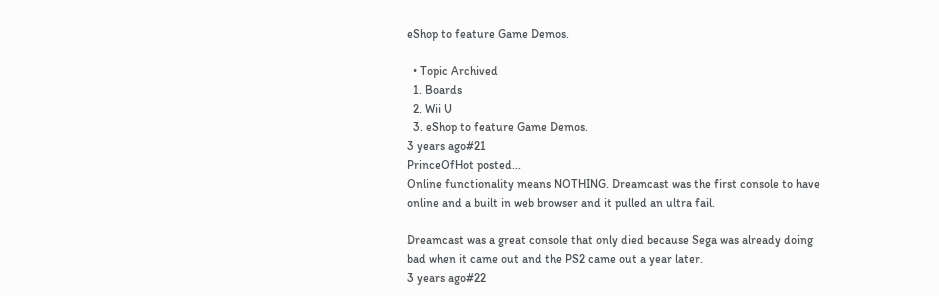eShop to feature Game Demos.

  • Topic Archived
  1. Boards
  2. Wii U
  3. eShop to feature Game Demos.
3 years ago#21
PrinceOfHot posted...
Online functionality means NOTHING. Dreamcast was the first console to have online and a built in web browser and it pulled an ultra fail.

Dreamcast was a great console that only died because Sega was already doing bad when it came out and the PS2 came out a year later.
3 years ago#22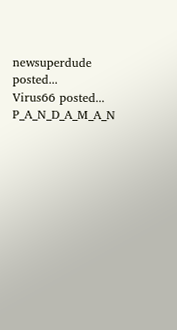newsuperdude posted...
Virus66 posted...
P_A_N_D_A_M_A_N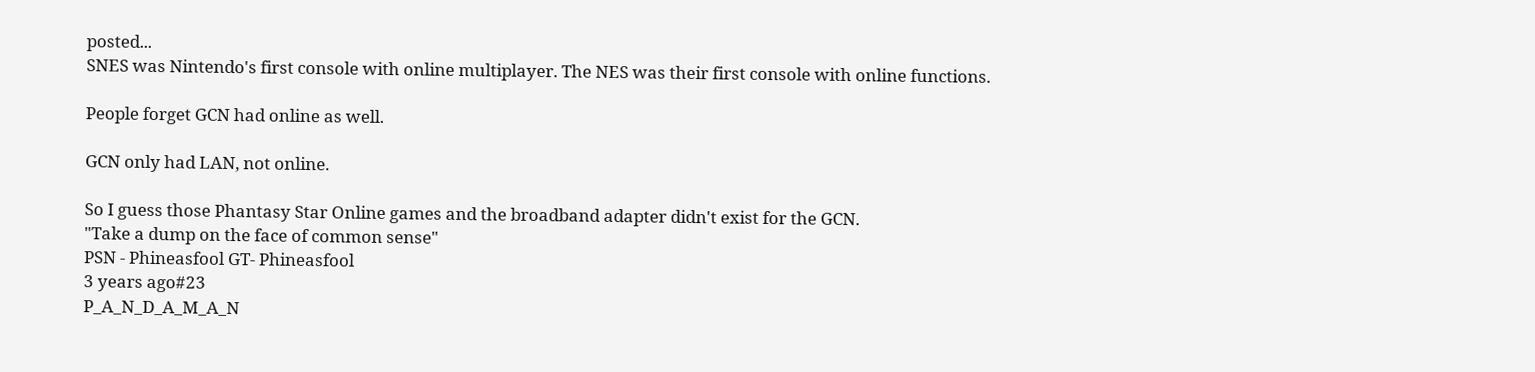posted...
SNES was Nintendo's first console with online multiplayer. The NES was their first console with online functions.

People forget GCN had online as well.

GCN only had LAN, not online.

So I guess those Phantasy Star Online games and the broadband adapter didn't exist for the GCN.
"Take a dump on the face of common sense"
PSN - Phineasfool GT- Phineasfool
3 years ago#23
P_A_N_D_A_M_A_N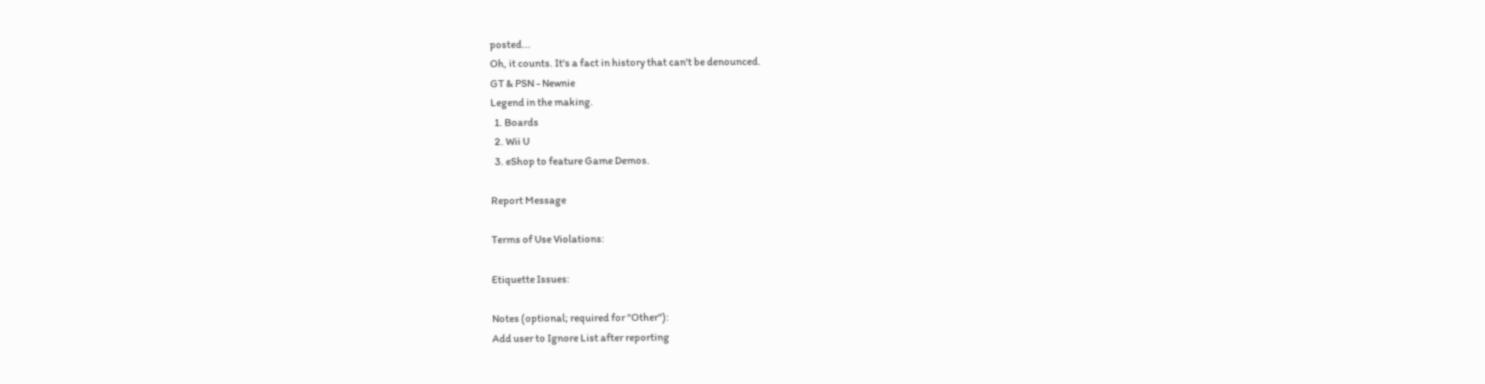posted...
Oh, it counts. It's a fact in history that can't be denounced.
GT & PSN - Newnie
Legend in the making.
  1. Boards
  2. Wii U
  3. eShop to feature Game Demos.

Report Message

Terms of Use Violations:

Etiquette Issues:

Notes (optional; required for "Other"):
Add user to Ignore List after reporting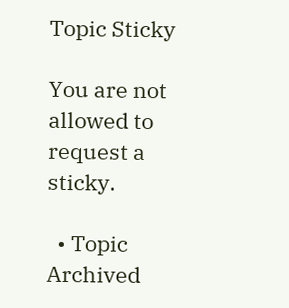Topic Sticky

You are not allowed to request a sticky.

  • Topic Archived